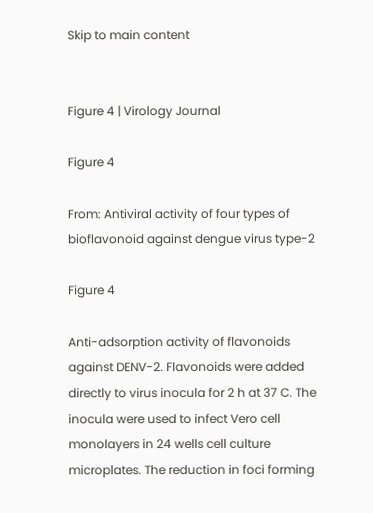Skip to main content


Figure 4 | Virology Journal

Figure 4

From: Antiviral activity of four types of bioflavonoid against dengue virus type-2

Figure 4

Anti-adsorption activity of flavonoids against DENV-2. Flavonoids were added directly to virus inocula for 2 h at 37 C. The inocula were used to infect Vero cell monolayers in 24 wells cell culture microplates. The reduction in foci forming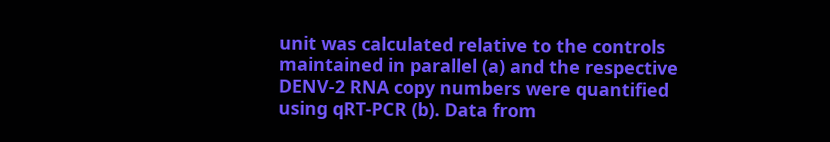unit was calculated relative to the controls maintained in parallel (a) and the respective DENV-2 RNA copy numbers were quantified using qRT-PCR (b). Data from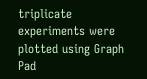triplicate experiments were plotted using Graph Pad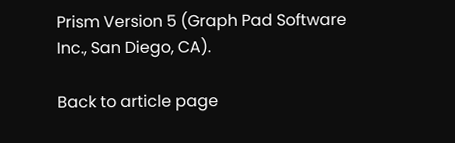Prism Version 5 (Graph Pad Software Inc., San Diego, CA).

Back to article page